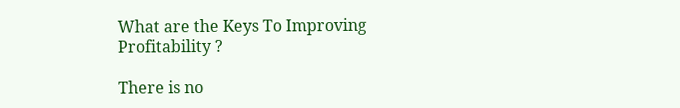What are the Keys To Improving Profitability ?

There is no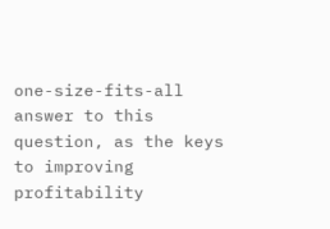one-size-fits-all answer to this question, as the keys to improving profitability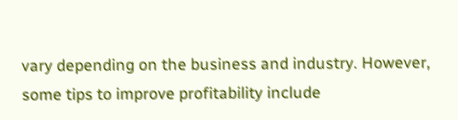vary depending on the business and industry. However, some tips to improve profitability include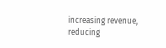increasing revenue, reducing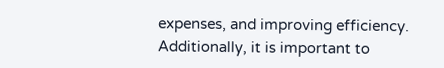expenses, and improving efficiency. Additionally, it is important to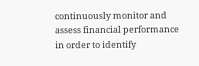continuously monitor and assess financial performance in order to identify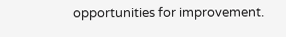opportunities for improvement.